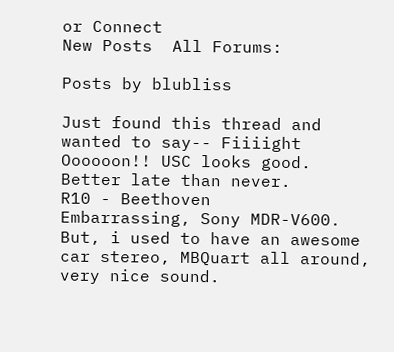or Connect
New Posts  All Forums:

Posts by blubliss

Just found this thread and wanted to say-- Fiiiight Oooooon!! USC looks good. Better late than never.
R10 - Beethoven
Embarrassing, Sony MDR-V600. But, i used to have an awesome car stereo, MBQuart all around, very nice sound.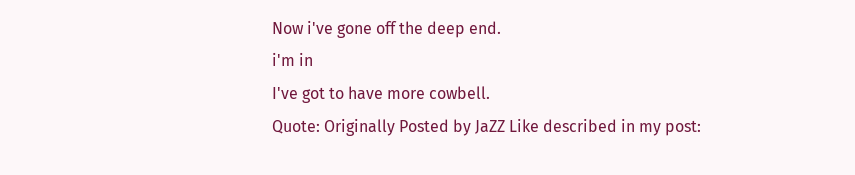Now i've gone off the deep end.
i'm in
I've got to have more cowbell.
Quote: Originally Posted by JaZZ Like described in my post: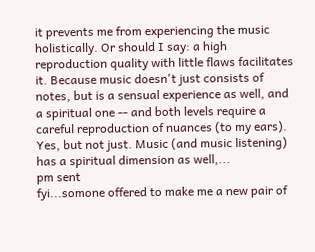it prevents me from experiencing the music holistically. Or should I say: a high reproduction quality with little flaws facilitates it. Because music doesn't just consists of notes, but is a sensual experience as well, and a spiritual one -- and both levels require a careful reproduction of nuances (to my ears). Yes, but not just. Music (and music listening) has a spiritual dimension as well,...
pm sent
fyi...somone offered to make me a new pair of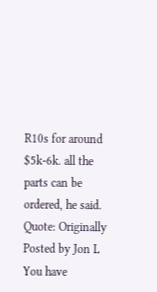R10s for around $5k-6k. all the parts can be ordered, he said.
Quote: Originally Posted by Jon L You have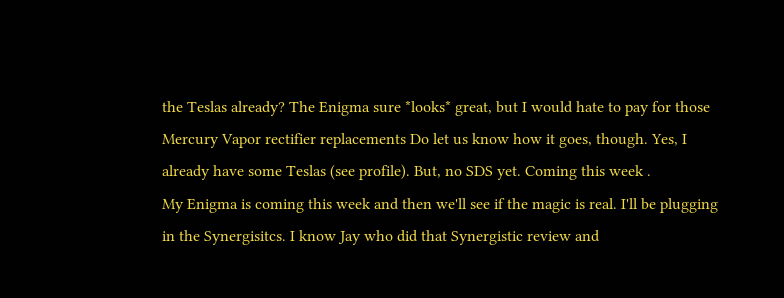the Teslas already? The Enigma sure *looks* great, but I would hate to pay for those Mercury Vapor rectifier replacements Do let us know how it goes, though. Yes, I already have some Teslas (see profile). But, no SDS yet. Coming this week .
My Enigma is coming this week and then we'll see if the magic is real. I'll be plugging in the Synergisitcs. I know Jay who did that Synergistic review and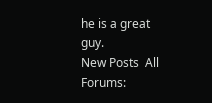he is a great guy.
New Posts  All Forums: